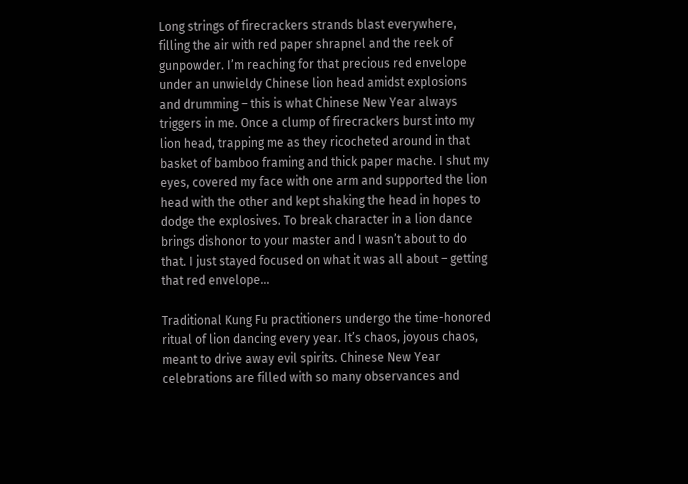Long strings of firecrackers strands blast everywhere, filling the air with red paper shrapnel and the reek of gunpowder. I’m reaching for that precious red envelope under an unwieldy Chinese lion head amidst explosions and drumming – this is what Chinese New Year always triggers in me. Once a clump of firecrackers burst into my lion head, trapping me as they ricocheted around in that basket of bamboo framing and thick paper mache. I shut my eyes, covered my face with one arm and supported the lion head with the other and kept shaking the head in hopes to dodge the explosives. To break character in a lion dance brings dishonor to your master and I wasn’t about to do that. I just stayed focused on what it was all about – getting that red envelope...

Traditional Kung Fu practitioners undergo the time-honored ritual of lion dancing every year. It’s chaos, joyous chaos, meant to drive away evil spirits. Chinese New Year celebrations are filled with so many observances and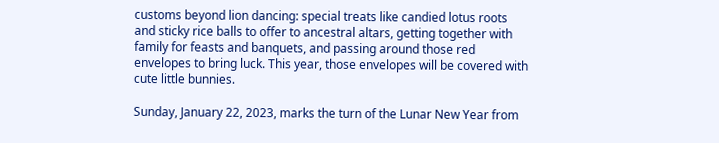customs beyond lion dancing: special treats like candied lotus roots and sticky rice balls to offer to ancestral altars, getting together with family for feasts and banquets, and passing around those red envelopes to bring luck. This year, those envelopes will be covered with cute little bunnies.

Sunday, January 22, 2023, marks the turn of the Lunar New Year from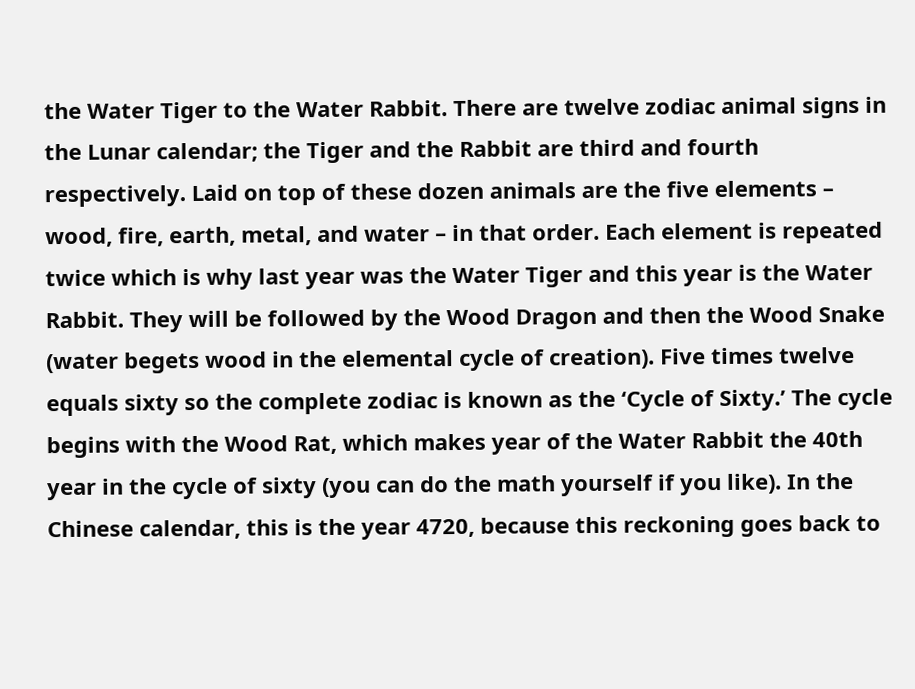the Water Tiger to the Water Rabbit. There are twelve zodiac animal signs in the Lunar calendar; the Tiger and the Rabbit are third and fourth respectively. Laid on top of these dozen animals are the five elements – wood, fire, earth, metal, and water – in that order. Each element is repeated twice which is why last year was the Water Tiger and this year is the Water Rabbit. They will be followed by the Wood Dragon and then the Wood Snake (water begets wood in the elemental cycle of creation). Five times twelve equals sixty so the complete zodiac is known as the ‘Cycle of Sixty.’ The cycle begins with the Wood Rat, which makes year of the Water Rabbit the 40th year in the cycle of sixty (you can do the math yourself if you like). In the Chinese calendar, this is the year 4720, because this reckoning goes back to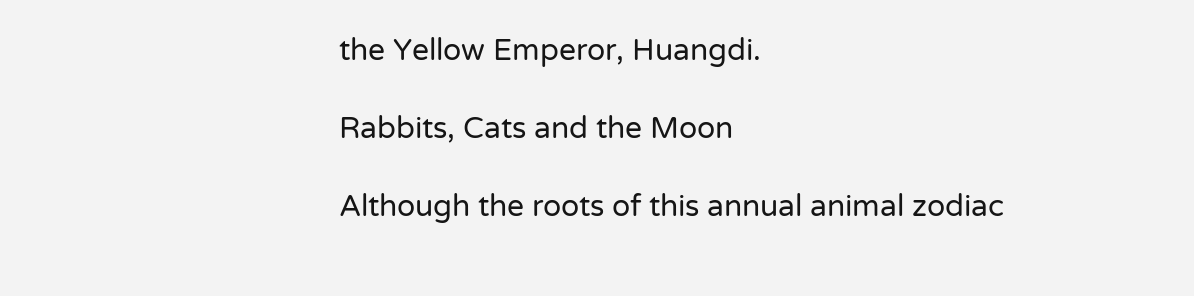the Yellow Emperor, Huangdi.

Rabbits, Cats and the Moon

Although the roots of this annual animal zodiac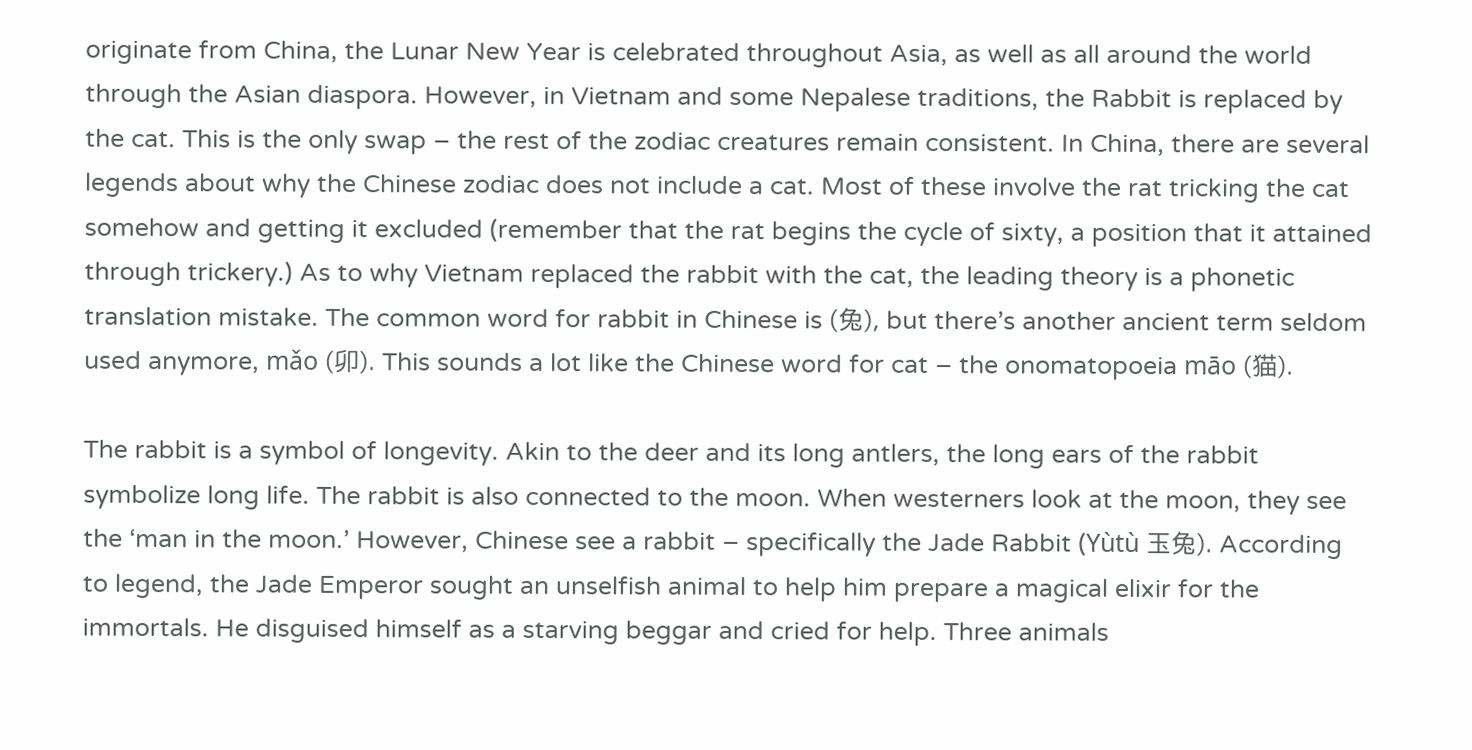originate from China, the Lunar New Year is celebrated throughout Asia, as well as all around the world through the Asian diaspora. However, in Vietnam and some Nepalese traditions, the Rabbit is replaced by the cat. This is the only swap – the rest of the zodiac creatures remain consistent. In China, there are several legends about why the Chinese zodiac does not include a cat. Most of these involve the rat tricking the cat somehow and getting it excluded (remember that the rat begins the cycle of sixty, a position that it attained through trickery.) As to why Vietnam replaced the rabbit with the cat, the leading theory is a phonetic translation mistake. The common word for rabbit in Chinese is (兔), but there’s another ancient term seldom used anymore, mǎo (卯). This sounds a lot like the Chinese word for cat – the onomatopoeia māo (猫).

The rabbit is a symbol of longevity. Akin to the deer and its long antlers, the long ears of the rabbit symbolize long life. The rabbit is also connected to the moon. When westerners look at the moon, they see the ‘man in the moon.’ However, Chinese see a rabbit – specifically the Jade Rabbit (Yùtù 玉兔). According to legend, the Jade Emperor sought an unselfish animal to help him prepare a magical elixir for the immortals. He disguised himself as a starving beggar and cried for help. Three animals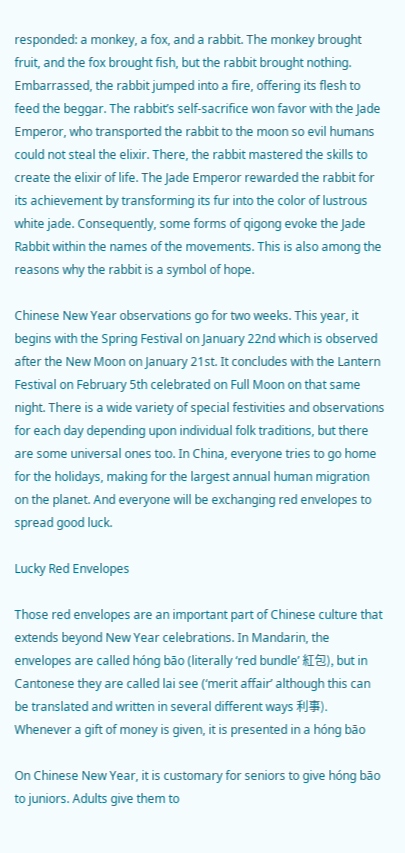responded: a monkey, a fox, and a rabbit. The monkey brought fruit, and the fox brought fish, but the rabbit brought nothing. Embarrassed, the rabbit jumped into a fire, offering its flesh to feed the beggar. The rabbit’s self-sacrifice won favor with the Jade Emperor, who transported the rabbit to the moon so evil humans could not steal the elixir. There, the rabbit mastered the skills to create the elixir of life. The Jade Emperor rewarded the rabbit for its achievement by transforming its fur into the color of lustrous white jade. Consequently, some forms of qigong evoke the Jade Rabbit within the names of the movements. This is also among the reasons why the rabbit is a symbol of hope.

Chinese New Year observations go for two weeks. This year, it begins with the Spring Festival on January 22nd which is observed after the New Moon on January 21st. It concludes with the Lantern Festival on February 5th celebrated on Full Moon on that same night. There is a wide variety of special festivities and observations for each day depending upon individual folk traditions, but there are some universal ones too. In China, everyone tries to go home for the holidays, making for the largest annual human migration on the planet. And everyone will be exchanging red envelopes to spread good luck.

Lucky Red Envelopes

Those red envelopes are an important part of Chinese culture that extends beyond New Year celebrations. In Mandarin, the envelopes are called hóng bāo (literally ‘red bundle’ 紅包), but in Cantonese they are called lai see (‘merit affair’ although this can be translated and written in several different ways 利事). Whenever a gift of money is given, it is presented in a hóng bāo

On Chinese New Year, it is customary for seniors to give hóng bāo to juniors. Adults give them to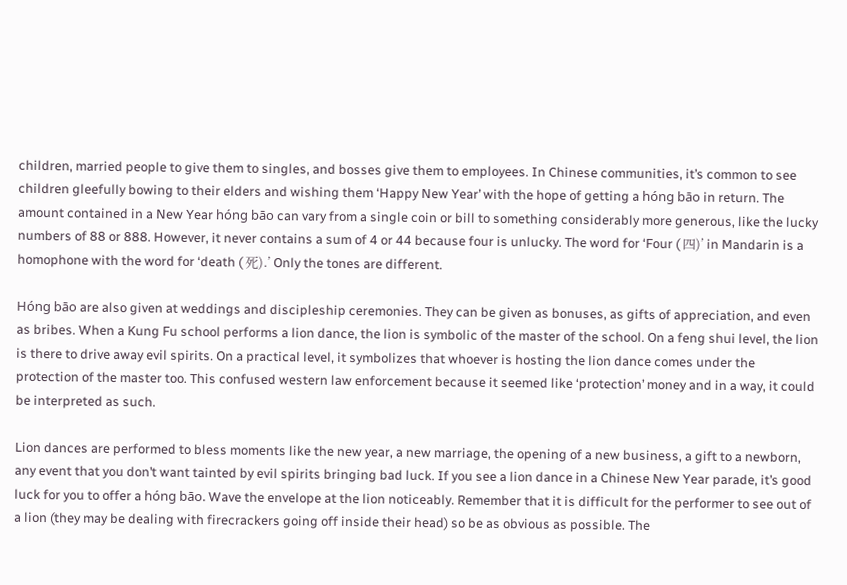children, married people to give them to singles, and bosses give them to employees. In Chinese communities, it’s common to see children gleefully bowing to their elders and wishing them ‘Happy New Year’ with the hope of getting a hóng bāo in return. The amount contained in a New Year hóng bāo can vary from a single coin or bill to something considerably more generous, like the lucky numbers of 88 or 888. However, it never contains a sum of 4 or 44 because four is unlucky. The word for ‘Four ( 四)’ in Mandarin is a homophone with the word for ‘death ( 死).’ Only the tones are different.

Hóng bāo are also given at weddings and discipleship ceremonies. They can be given as bonuses, as gifts of appreciation, and even as bribes. When a Kung Fu school performs a lion dance, the lion is symbolic of the master of the school. On a feng shui level, the lion is there to drive away evil spirits. On a practical level, it symbolizes that whoever is hosting the lion dance comes under the protection of the master too. This confused western law enforcement because it seemed like ‘protection’ money and in a way, it could be interpreted as such.

Lion dances are performed to bless moments like the new year, a new marriage, the opening of a new business, a gift to a newborn, any event that you don’t want tainted by evil spirits bringing bad luck. If you see a lion dance in a Chinese New Year parade, it’s good luck for you to offer a hóng bāo. Wave the envelope at the lion noticeably. Remember that it is difficult for the performer to see out of a lion (they may be dealing with firecrackers going off inside their head) so be as obvious as possible. The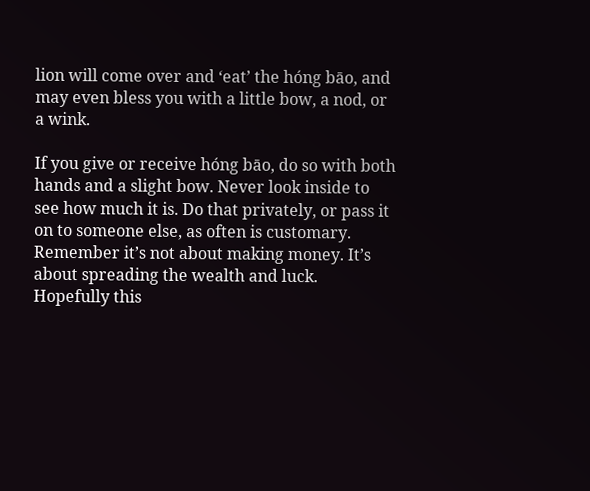lion will come over and ‘eat’ the hóng bāo, and may even bless you with a little bow, a nod, or a wink.

If you give or receive hóng bāo, do so with both hands and a slight bow. Never look inside to see how much it is. Do that privately, or pass it on to someone else, as often is customary. Remember it’s not about making money. It’s about spreading the wealth and luck. Hopefully this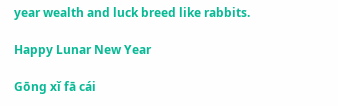year wealth and luck breed like rabbits.

Happy Lunar New Year

Gōng xǐ fā cái